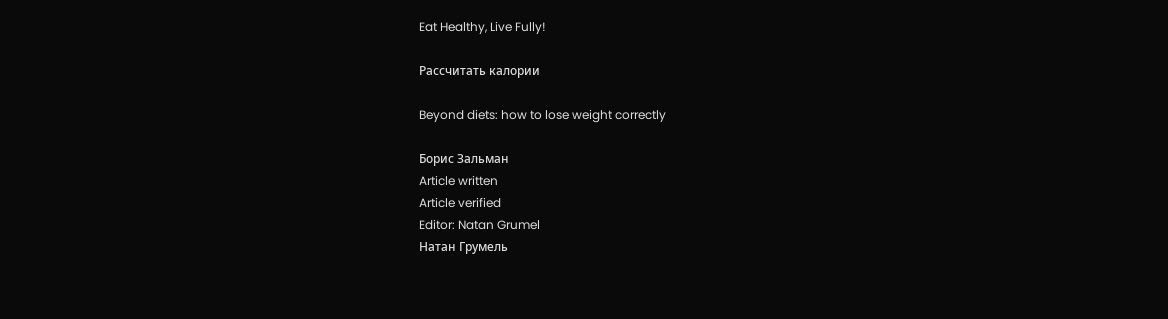Eat Healthy, Live Fully!

Раcсчитать калории

Beyond diets: how to lose weight correctly

Борис Зальман
Article written
Article verified
Editor: Natan Grumel
Натан Грумель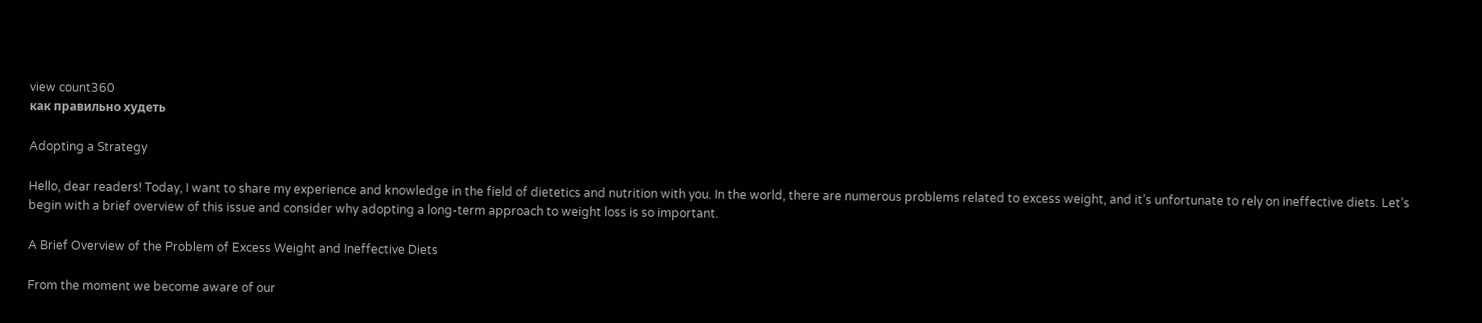view count360
как правильно худеть

Adopting a Strategy

Hello, dear readers! Today, I want to share my experience and knowledge in the field of dietetics and nutrition with you. In the world, there are numerous problems related to excess weight, and it’s unfortunate to rely on ineffective diets. Let’s begin with a brief overview of this issue and consider why adopting a long-term approach to weight loss is so important.

A Brief Overview of the Problem of Excess Weight and Ineffective Diets

From the moment we become aware of our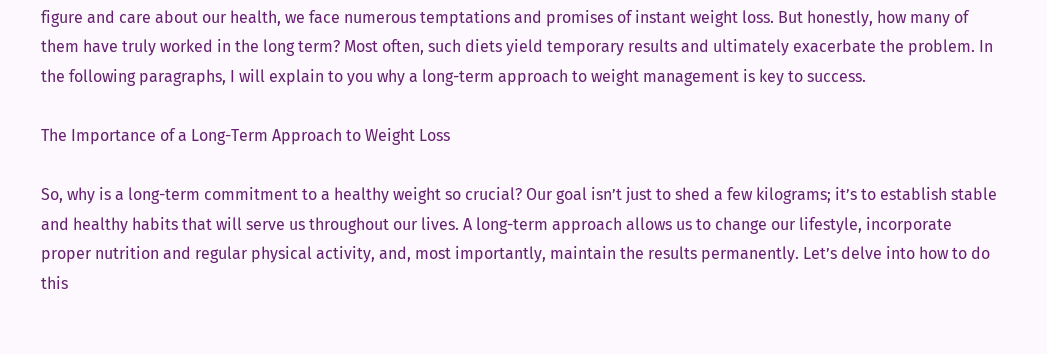figure and care about our health, we face numerous temptations and promises of instant weight loss. But honestly, how many of them have truly worked in the long term? Most often, such diets yield temporary results and ultimately exacerbate the problem. In the following paragraphs, I will explain to you why a long-term approach to weight management is key to success.

The Importance of a Long-Term Approach to Weight Loss

So, why is a long-term commitment to a healthy weight so crucial? Our goal isn’t just to shed a few kilograms; it’s to establish stable and healthy habits that will serve us throughout our lives. A long-term approach allows us to change our lifestyle, incorporate proper nutrition and regular physical activity, and, most importantly, maintain the results permanently. Let’s delve into how to do this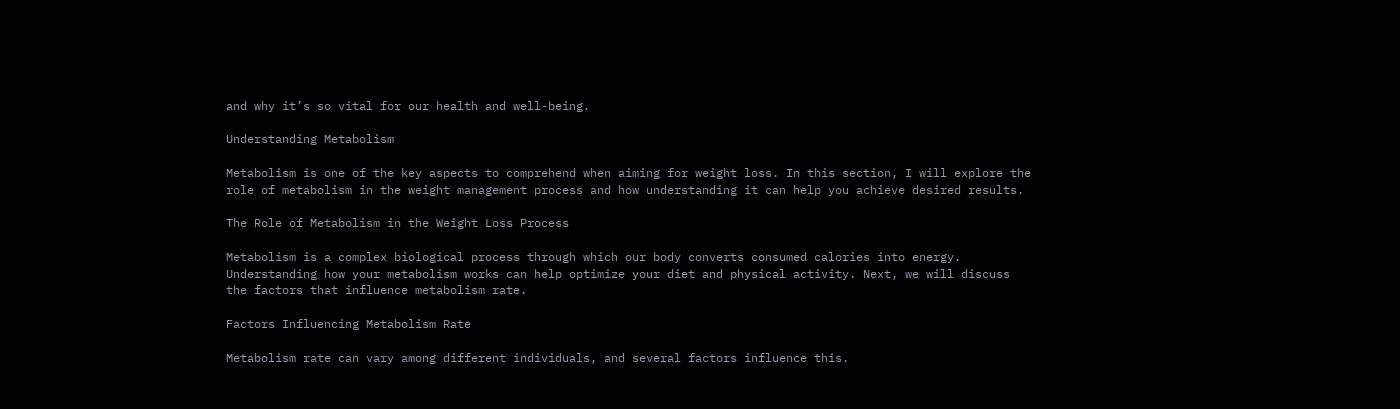and why it’s so vital for our health and well-being.

Understanding Metabolism

Metabolism is one of the key aspects to comprehend when aiming for weight loss. In this section, I will explore the role of metabolism in the weight management process and how understanding it can help you achieve desired results.

The Role of Metabolism in the Weight Loss Process

Metabolism is a complex biological process through which our body converts consumed calories into energy. Understanding how your metabolism works can help optimize your diet and physical activity. Next, we will discuss the factors that influence metabolism rate.

Factors Influencing Metabolism Rate

Metabolism rate can vary among different individuals, and several factors influence this.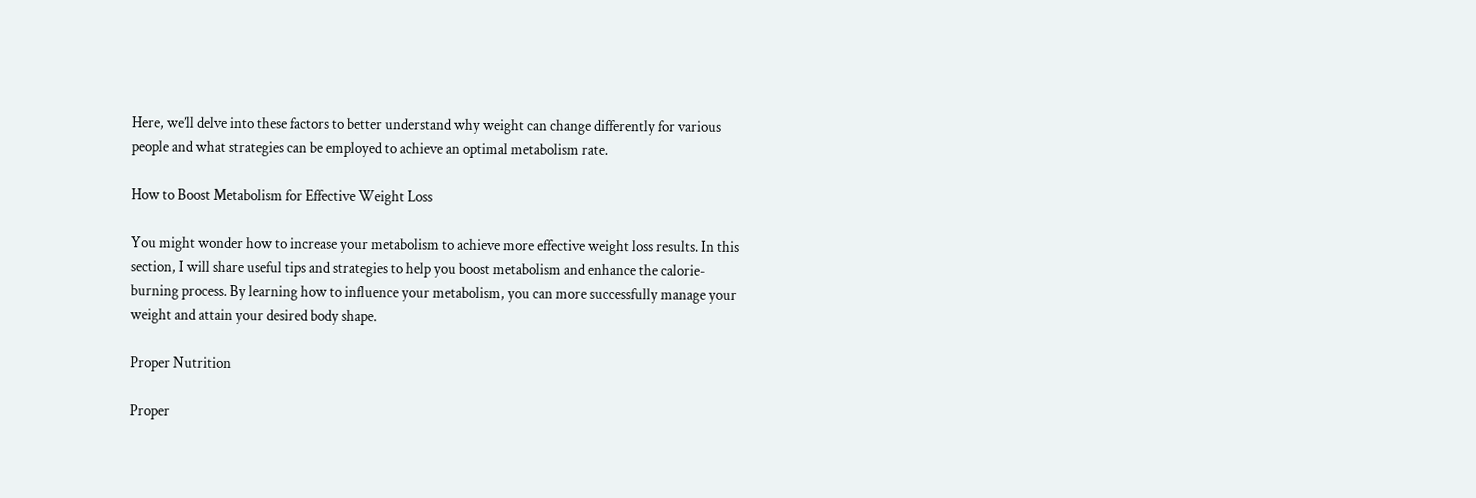Here, we’ll delve into these factors to better understand why weight can change differently for various people and what strategies can be employed to achieve an optimal metabolism rate.

How to Boost Metabolism for Effective Weight Loss

You might wonder how to increase your metabolism to achieve more effective weight loss results. In this section, I will share useful tips and strategies to help you boost metabolism and enhance the calorie-burning process. By learning how to influence your metabolism, you can more successfully manage your weight and attain your desired body shape.

Proper Nutrition

Proper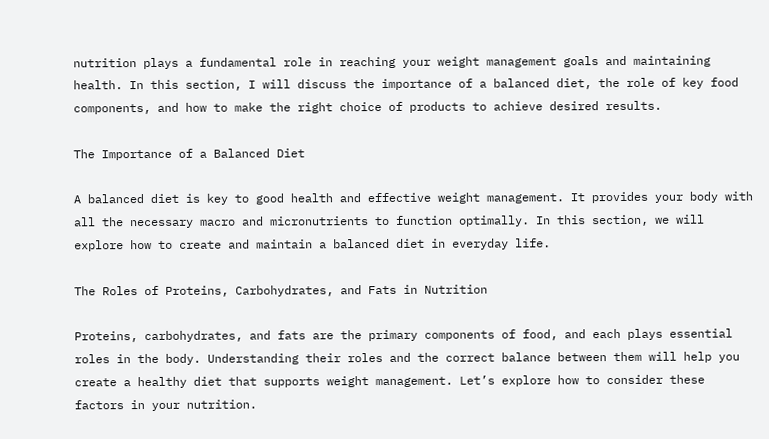nutrition plays a fundamental role in reaching your weight management goals and maintaining health. In this section, I will discuss the importance of a balanced diet, the role of key food components, and how to make the right choice of products to achieve desired results.

The Importance of a Balanced Diet

A balanced diet is key to good health and effective weight management. It provides your body with all the necessary macro and micronutrients to function optimally. In this section, we will explore how to create and maintain a balanced diet in everyday life.

The Roles of Proteins, Carbohydrates, and Fats in Nutrition

Proteins, carbohydrates, and fats are the primary components of food, and each plays essential roles in the body. Understanding their roles and the correct balance between them will help you create a healthy diet that supports weight management. Let’s explore how to consider these factors in your nutrition.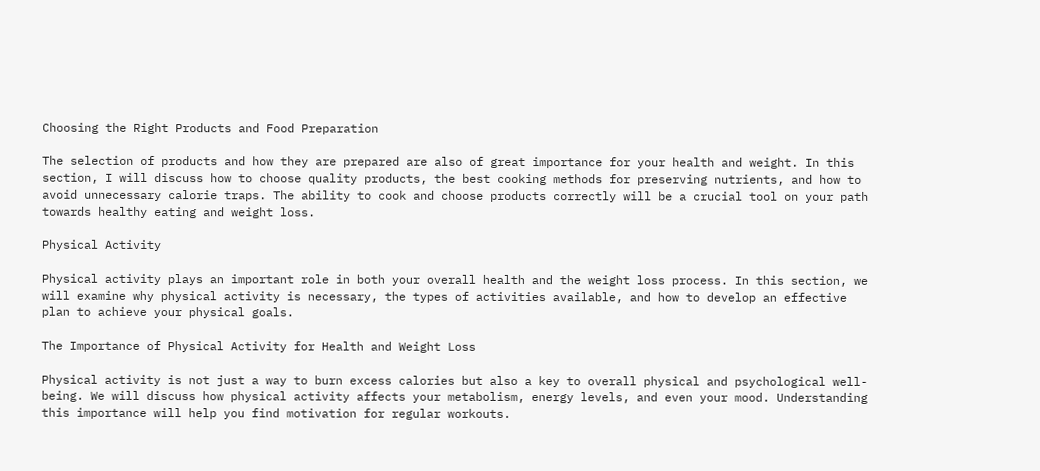Choosing the Right Products and Food Preparation

The selection of products and how they are prepared are also of great importance for your health and weight. In this section, I will discuss how to choose quality products, the best cooking methods for preserving nutrients, and how to avoid unnecessary calorie traps. The ability to cook and choose products correctly will be a crucial tool on your path towards healthy eating and weight loss.

Physical Activity

Physical activity plays an important role in both your overall health and the weight loss process. In this section, we will examine why physical activity is necessary, the types of activities available, and how to develop an effective plan to achieve your physical goals.

The Importance of Physical Activity for Health and Weight Loss

Physical activity is not just a way to burn excess calories but also a key to overall physical and psychological well-being. We will discuss how physical activity affects your metabolism, energy levels, and even your mood. Understanding this importance will help you find motivation for regular workouts.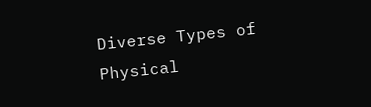Diverse Types of Physical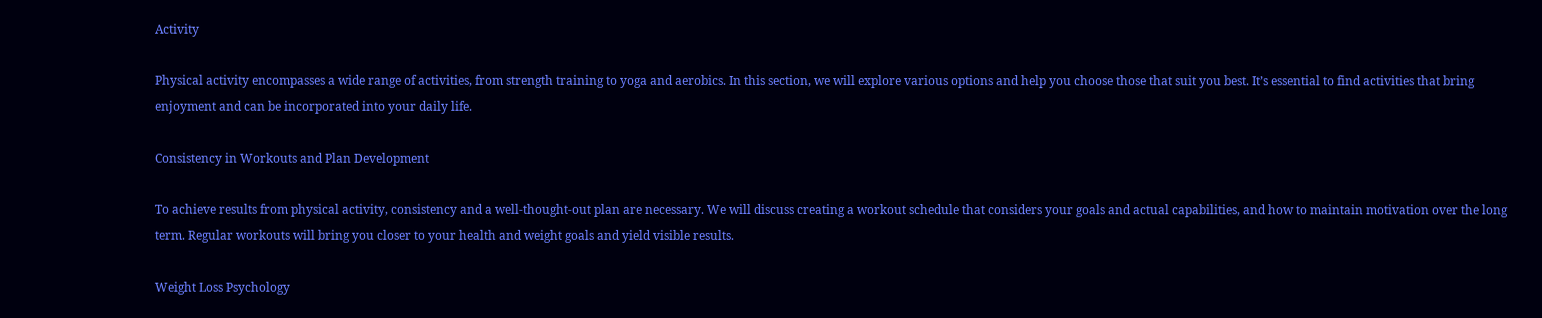Activity

Physical activity encompasses a wide range of activities, from strength training to yoga and aerobics. In this section, we will explore various options and help you choose those that suit you best. It’s essential to find activities that bring enjoyment and can be incorporated into your daily life.

Consistency in Workouts and Plan Development

To achieve results from physical activity, consistency and a well-thought-out plan are necessary. We will discuss creating a workout schedule that considers your goals and actual capabilities, and how to maintain motivation over the long term. Regular workouts will bring you closer to your health and weight goals and yield visible results.

Weight Loss Psychology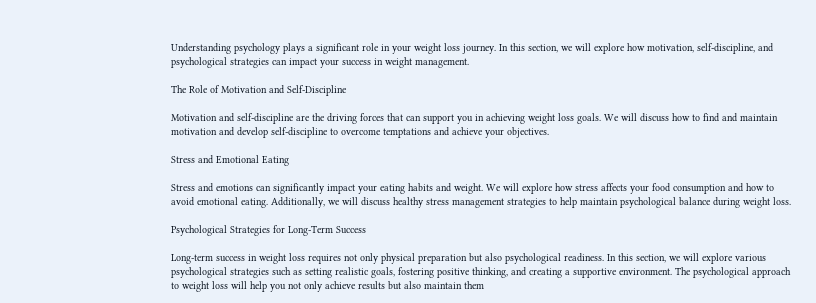Understanding psychology plays a significant role in your weight loss journey. In this section, we will explore how motivation, self-discipline, and psychological strategies can impact your success in weight management.

The Role of Motivation and Self-Discipline

Motivation and self-discipline are the driving forces that can support you in achieving weight loss goals. We will discuss how to find and maintain motivation and develop self-discipline to overcome temptations and achieve your objectives.

Stress and Emotional Eating

Stress and emotions can significantly impact your eating habits and weight. We will explore how stress affects your food consumption and how to avoid emotional eating. Additionally, we will discuss healthy stress management strategies to help maintain psychological balance during weight loss.

Psychological Strategies for Long-Term Success

Long-term success in weight loss requires not only physical preparation but also psychological readiness. In this section, we will explore various psychological strategies such as setting realistic goals, fostering positive thinking, and creating a supportive environment. The psychological approach to weight loss will help you not only achieve results but also maintain them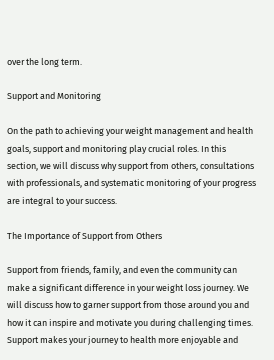over the long term.

Support and Monitoring

On the path to achieving your weight management and health goals, support and monitoring play crucial roles. In this section, we will discuss why support from others, consultations with professionals, and systematic monitoring of your progress are integral to your success.

The Importance of Support from Others

Support from friends, family, and even the community can make a significant difference in your weight loss journey. We will discuss how to garner support from those around you and how it can inspire and motivate you during challenging times. Support makes your journey to health more enjoyable and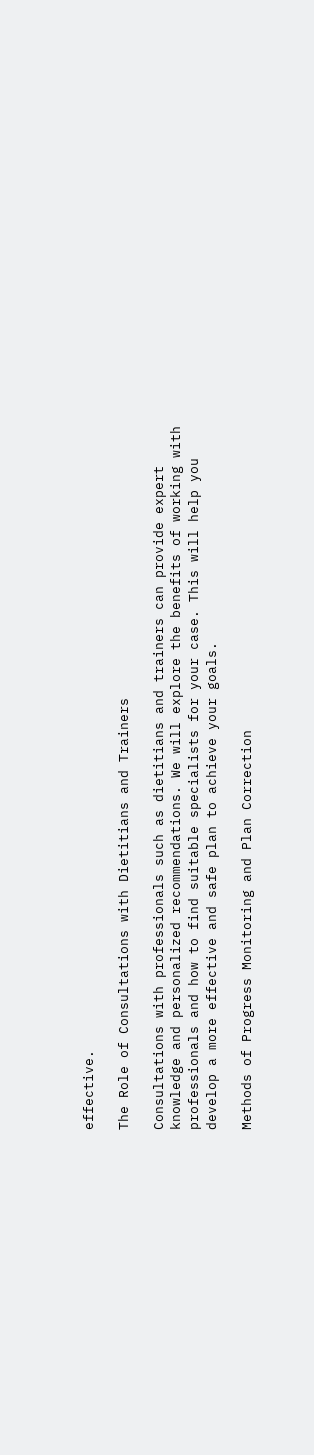effective.

The Role of Consultations with Dietitians and Trainers

Consultations with professionals such as dietitians and trainers can provide expert knowledge and personalized recommendations. We will explore the benefits of working with professionals and how to find suitable specialists for your case. This will help you develop a more effective and safe plan to achieve your goals.

Methods of Progress Monitoring and Plan Correction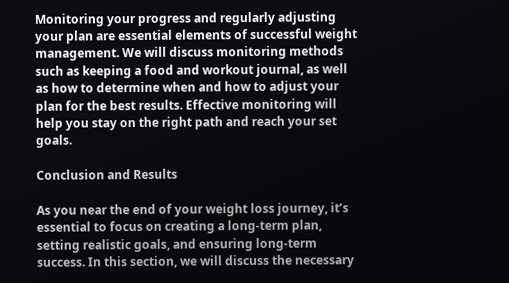Monitoring your progress and regularly adjusting your plan are essential elements of successful weight management. We will discuss monitoring methods such as keeping a food and workout journal, as well as how to determine when and how to adjust your plan for the best results. Effective monitoring will help you stay on the right path and reach your set goals.

Conclusion and Results

As you near the end of your weight loss journey, it’s essential to focus on creating a long-term plan, setting realistic goals, and ensuring long-term success. In this section, we will discuss the necessary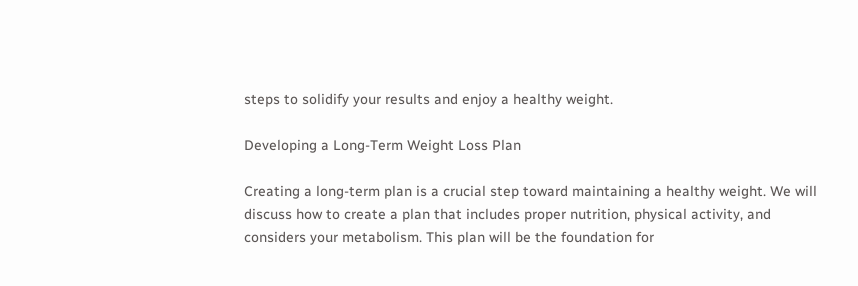steps to solidify your results and enjoy a healthy weight.

Developing a Long-Term Weight Loss Plan

Creating a long-term plan is a crucial step toward maintaining a healthy weight. We will discuss how to create a plan that includes proper nutrition, physical activity, and considers your metabolism. This plan will be the foundation for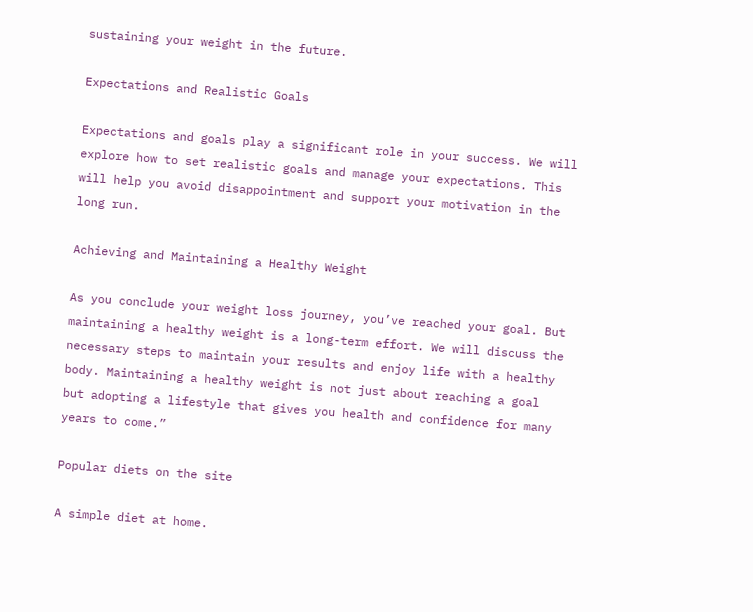sustaining your weight in the future.

Expectations and Realistic Goals

Expectations and goals play a significant role in your success. We will explore how to set realistic goals and manage your expectations. This will help you avoid disappointment and support your motivation in the long run.

Achieving and Maintaining a Healthy Weight

As you conclude your weight loss journey, you’ve reached your goal. But maintaining a healthy weight is a long-term effort. We will discuss the necessary steps to maintain your results and enjoy life with a healthy body. Maintaining a healthy weight is not just about reaching a goal but adopting a lifestyle that gives you health and confidence for many years to come.”

Popular diets on the site

A simple diet at home.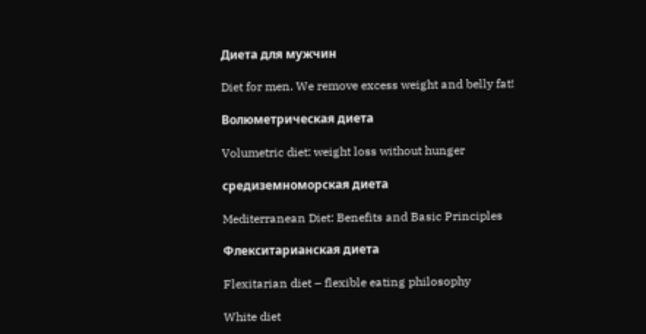Диета для мужчин

Diet for men. We remove excess weight and belly fat!

Волюметрическая диета

Volumetric diet: weight loss without hunger

средиземноморская диета

Mediterranean Diet: Benefits and Basic Principles

Флекситарианская диета

Flexitarian diet – flexible eating philosophy

White diet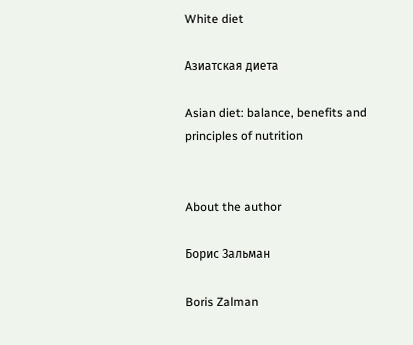White diet

Азиатская диета

Asian diet: balance, benefits and principles of nutrition


About the author

Борис Зальман

Boris Zalman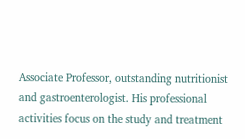Associate Professor, outstanding nutritionist and gastroenterologist. His professional activities focus on the study and treatment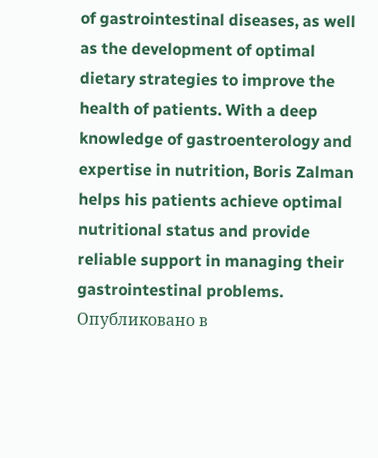of gastrointestinal diseases, as well as the development of optimal dietary strategies to improve the health of patients. With a deep knowledge of gastroenterology and expertise in nutrition, Boris Zalman helps his patients achieve optimal nutritional status and provide reliable support in managing their gastrointestinal problems.
Опубликовано в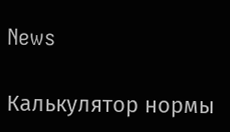News

Калькулятор нормы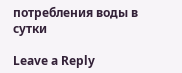потребления воды в сутки

Leave a Reply